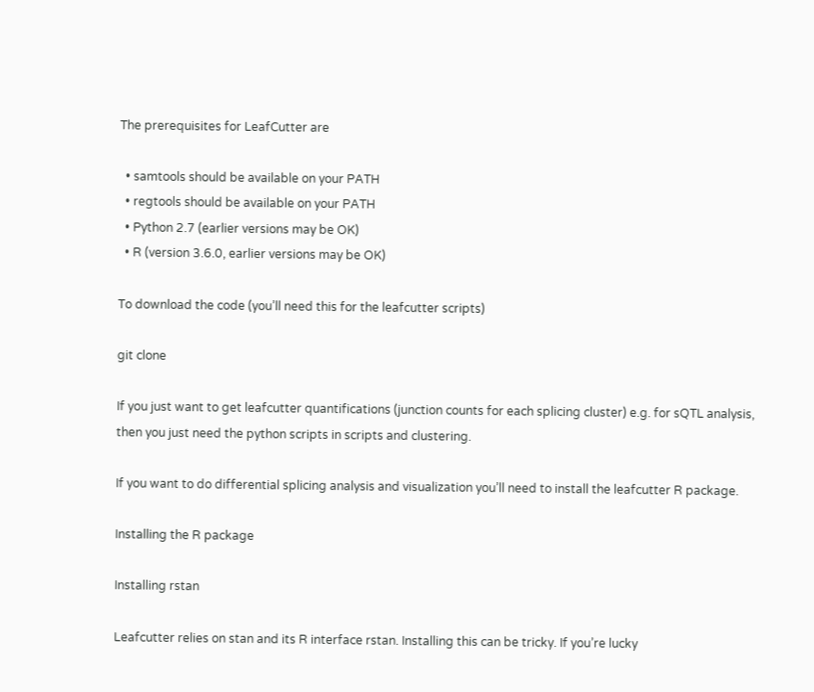The prerequisites for LeafCutter are

  • samtools should be available on your PATH
  • regtools should be available on your PATH
  • Python 2.7 (earlier versions may be OK)
  • R (version 3.6.0, earlier versions may be OK)

To download the code (you’ll need this for the leafcutter scripts)

git clone

If you just want to get leafcutter quantifications (junction counts for each splicing cluster) e.g. for sQTL analysis, then you just need the python scripts in scripts and clustering.

If you want to do differential splicing analysis and visualization you’ll need to install the leafcutter R package.

Installing the R package

Installing rstan

Leafcutter relies on stan and its R interface rstan. Installing this can be tricky. If you’re lucky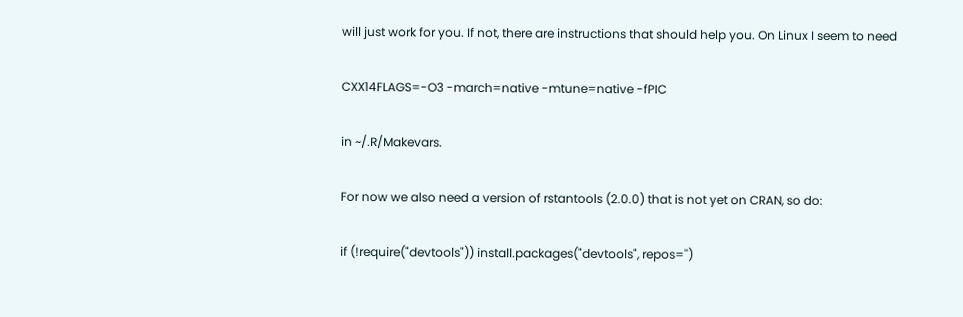will just work for you. If not, there are instructions that should help you. On Linux I seem to need

CXX14FLAGS=-O3 -march=native -mtune=native -fPIC

in ~/.R/Makevars.

For now we also need a version of rstantools (2.0.0) that is not yet on CRAN, so do:

if (!require("devtools")) install.packages("devtools", repos='')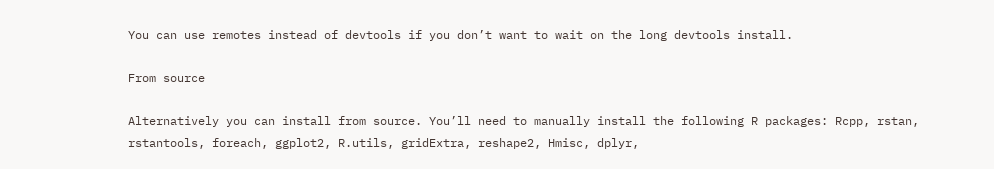You can use remotes instead of devtools if you don’t want to wait on the long devtools install.

From source

Alternatively you can install from source. You’ll need to manually install the following R packages: Rcpp, rstan, rstantools, foreach, ggplot2, R.utils, gridExtra, reshape2, Hmisc, dplyr,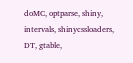doMC, optparse, shiny, intervals, shinycssloaders, DT, gtable,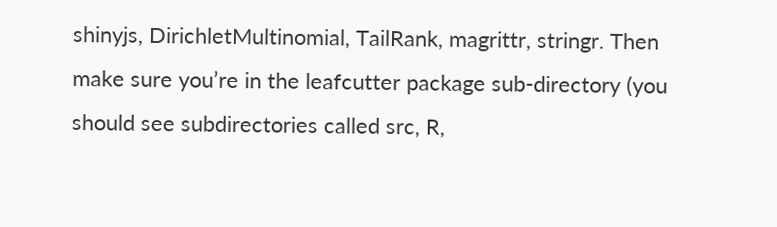shinyjs, DirichletMultinomial, TailRank, magrittr, stringr. Then make sure you’re in the leafcutter package sub-directory (you should see subdirectories called src, R,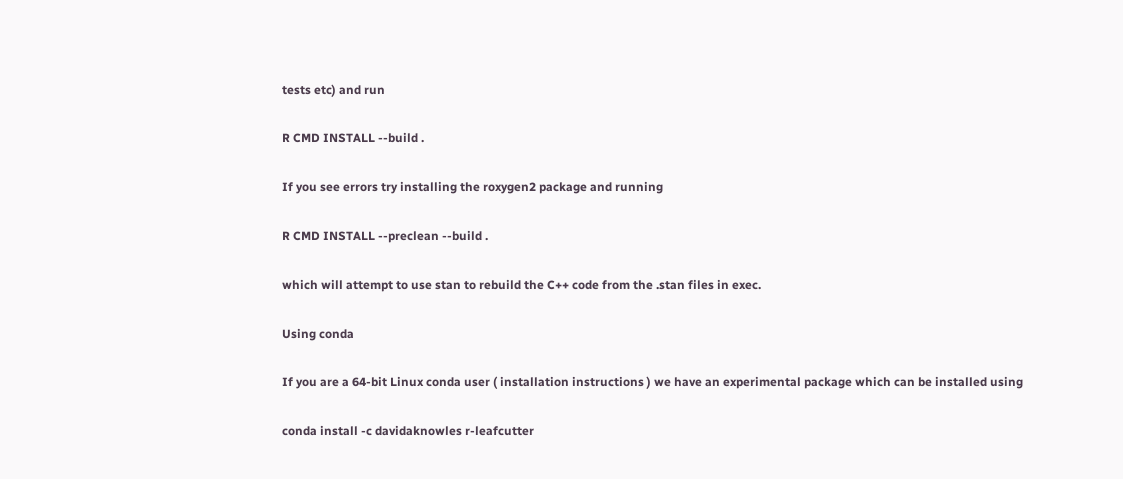tests etc) and run

R CMD INSTALL --build .

If you see errors try installing the roxygen2 package and running

R CMD INSTALL --preclean --build .

which will attempt to use stan to rebuild the C++ code from the .stan files in exec.

Using conda

If you are a 64-bit Linux conda user ( installation instructions ) we have an experimental package which can be installed using

conda install -c davidaknowles r-leafcutter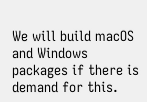We will build macOS and Windows packages if there is demand for this.